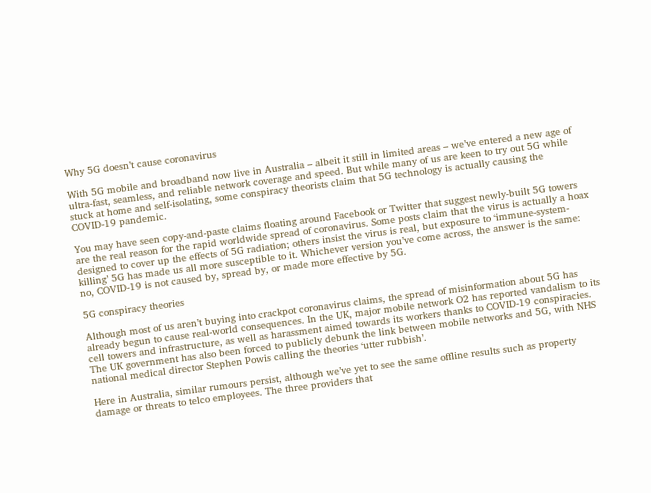Why 5G doesn’t cause coronavirus

With 5G mobile and broadband now live in Australia – albeit it still in limited areas – we’ve entered a new age of ultra-fast, seamless, and reliable network coverage and speed. But while many of us are keen to try out 5G while stuck at home and self-isolating, some conspiracy theorists claim that 5G technology is actually causing the COVID-19 pandemic.

You may have seen copy-and-paste claims floating around Facebook or Twitter that suggest newly-built 5G towers are the real reason for the rapid worldwide spread of coronavirus. Some posts claim that the virus is actually a hoax designed to cover up the effects of 5G radiation; others insist the virus is real, but exposure to ‘immune-system-killing’ 5G has made us all more susceptible to it. Whichever version you’ve come across, the answer is the same: no, COVID-19 is not caused by, spread by, or made more effective by 5G.

5G conspiracy theories

Although most of us aren’t buying into crackpot coronavirus claims, the spread of misinformation about 5G has already begun to cause real-world consequences. In the UK, major mobile network O2 has reported vandalism to its cell towers and infrastructure, as well as harassment aimed towards its workers thanks to COVID-19 conspiracies. The UK government has also been forced to publicly debunk the link between mobile networks and 5G, with NHS national medical director Stephen Powis calling the theories ‘utter rubbish’.

Here in Australia, similar rumours persist, although we’ve yet to see the same offline results such as property damage or threats to telco employees. The three providers that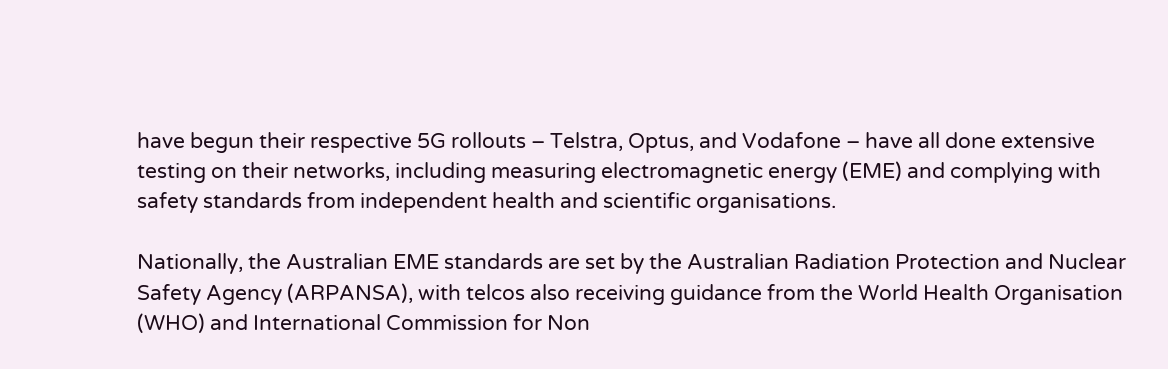have begun their respective 5G rollouts – Telstra, Optus, and Vodafone – have all done extensive testing on their networks, including measuring electromagnetic energy (EME) and complying with safety standards from independent health and scientific organisations.

Nationally, the Australian EME standards are set by the Australian Radiation Protection and Nuclear Safety Agency (ARPANSA), with telcos also receiving guidance from the World Health Organisation (WHO) and International Commission for Non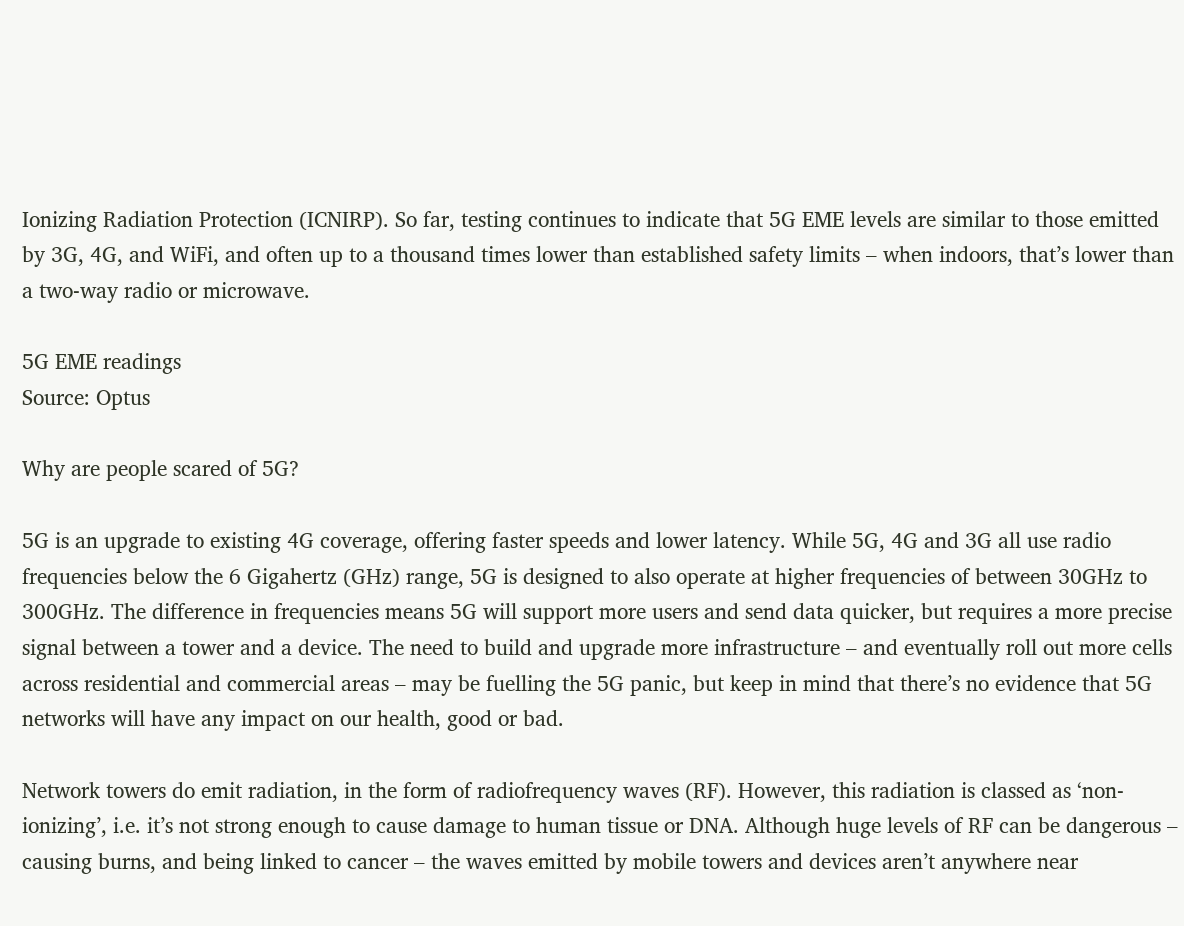Ionizing Radiation Protection (ICNIRP). So far, testing continues to indicate that 5G EME levels are similar to those emitted by 3G, 4G, and WiFi, and often up to a thousand times lower than established safety limits – when indoors, that’s lower than a two-way radio or microwave.

5G EME readings
Source: Optus

Why are people scared of 5G?

5G is an upgrade to existing 4G coverage, offering faster speeds and lower latency. While 5G, 4G and 3G all use radio frequencies below the 6 Gigahertz (GHz) range, 5G is designed to also operate at higher frequencies of between 30GHz to 300GHz. The difference in frequencies means 5G will support more users and send data quicker, but requires a more precise signal between a tower and a device. The need to build and upgrade more infrastructure – and eventually roll out more cells across residential and commercial areas – may be fuelling the 5G panic, but keep in mind that there’s no evidence that 5G networks will have any impact on our health, good or bad.

Network towers do emit radiation, in the form of radiofrequency waves (RF). However, this radiation is classed as ‘non-ionizing’, i.e. it’s not strong enough to cause damage to human tissue or DNA. Although huge levels of RF can be dangerous – causing burns, and being linked to cancer – the waves emitted by mobile towers and devices aren’t anywhere near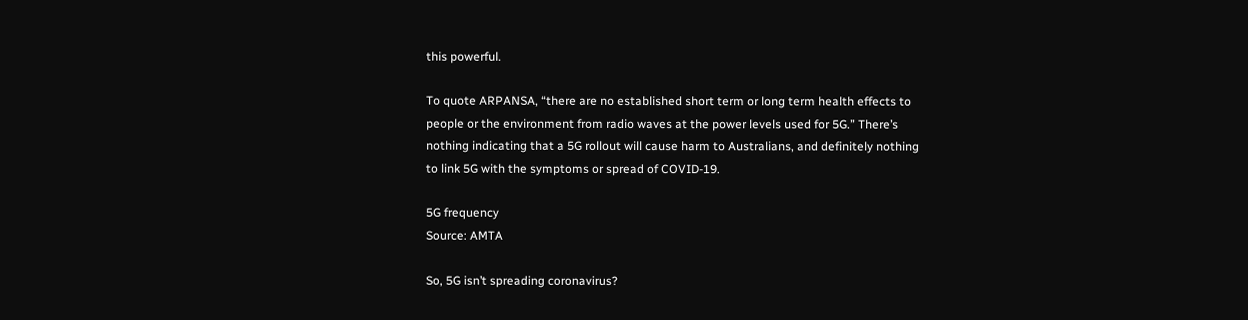this powerful.

To quote ARPANSA, “there are no established short term or long term health effects to people or the environment from radio waves at the power levels used for 5G.” There’s nothing indicating that a 5G rollout will cause harm to Australians, and definitely nothing to link 5G with the symptoms or spread of COVID-19.

5G frequency
Source: AMTA

So, 5G isn’t spreading coronavirus?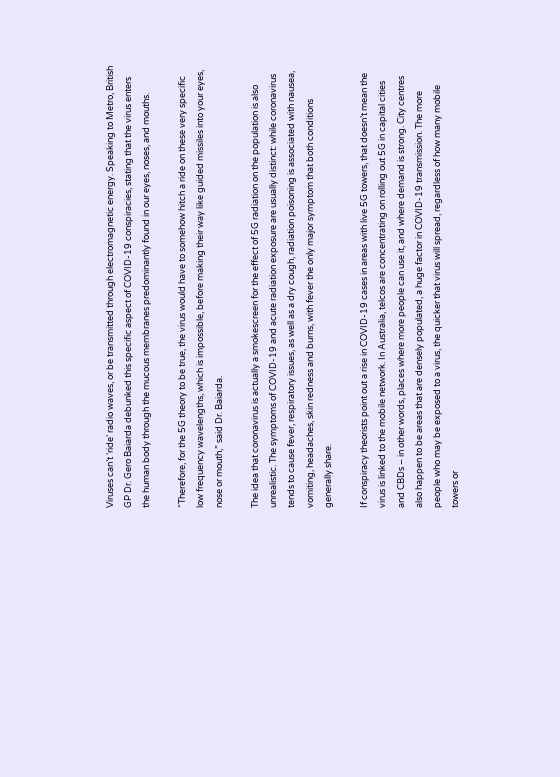Viruses can’t ‘ride’ radio waves, or be transmitted through electromagnetic energy. Speaking to Metro, British GP Dr. Gero Baiarda debunked this specific aspect of COVID-19 conspiracies, stating that the virus enters the human body through the mucous membranes predominantly found in our eyes, noses, and mouths.

“Therefore, for the 5G theory to be true, the virus would have to somehow hitch a ride on these very specific low frequency wavelengths, which is impossible, before making their way like guided missiles into your eyes, nose or mouth,” said Dr. Baiarda.

The idea that coronavirus is actually a smokescreen for the effect of 5G radiation on the population is also unrealistic. The symptoms of COVID-19 and acute radiation exposure are usually distinct: while coronavirus tends to cause fever, respiratory issues, as well as a dry cough, radiation poisoning is associated with nausea, vomiting, headaches, skin redness and burns, with fever the only major symptom that both conditions generally share.

If conspiracy theorists point out a rise in COVID-19 cases in areas with live 5G towers, that doesn’t mean the virus is linked to the mobile network. In Australia, telcos are concentrating on rolling out 5G in capital cities and CBDs – in other words, places where more people can use it, and where demand is strong. City centres also happen to be areas that are densely populated, a huge factor in COVID-19 transmission. The more people who may be exposed to a virus, the quicker that virus will spread, regardless of how many mobile towers or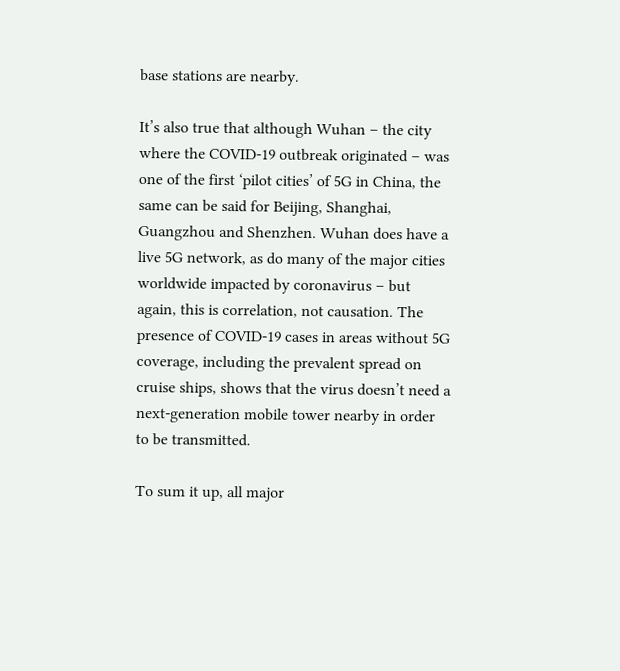base stations are nearby.

It’s also true that although Wuhan – the city where the COVID-19 outbreak originated – was one of the first ‘pilot cities’ of 5G in China, the same can be said for Beijing, Shanghai, Guangzhou and Shenzhen. Wuhan does have a live 5G network, as do many of the major cities worldwide impacted by coronavirus – but again, this is correlation, not causation. The presence of COVID-19 cases in areas without 5G coverage, including the prevalent spread on cruise ships, shows that the virus doesn’t need a next-generation mobile tower nearby in order to be transmitted.

To sum it up, all major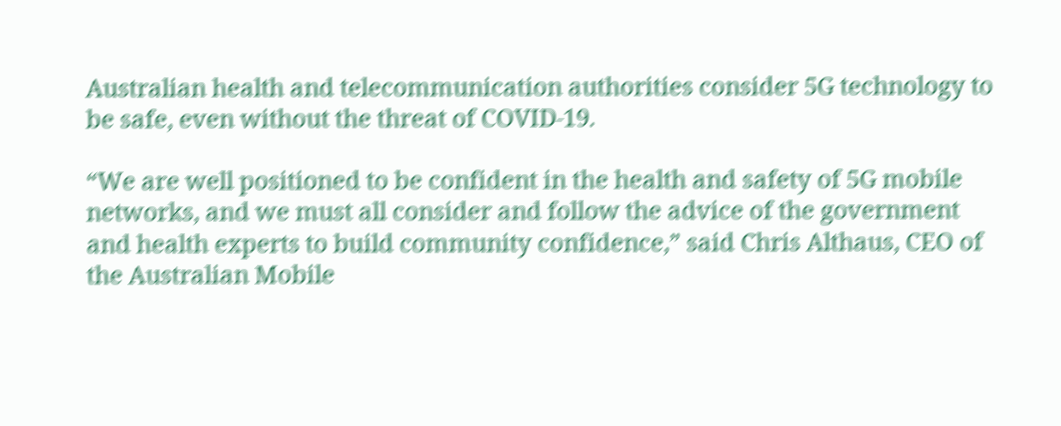Australian health and telecommunication authorities consider 5G technology to be safe, even without the threat of COVID-19.

“We are well positioned to be confident in the health and safety of 5G mobile networks, and we must all consider and follow the advice of the government and health experts to build community confidence,” said Chris Althaus, CEO of the Australian Mobile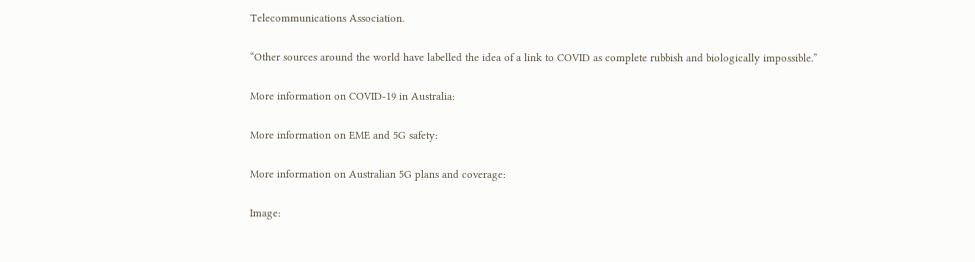Telecommunications Association.

“Other sources around the world have labelled the idea of a link to COVID as complete rubbish and biologically impossible.”

More information on COVID-19 in Australia:

More information on EME and 5G safety:

More information on Australian 5G plans and coverage:

Image: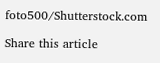foto500/Shutterstock.com

Share this article